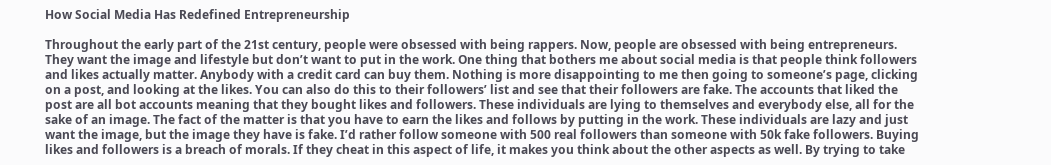How Social Media Has Redefined Entrepreneurship

Throughout the early part of the 21st century, people were obsessed with being rappers. Now, people are obsessed with being entrepreneurs. They want the image and lifestyle but don’t want to put in the work. One thing that bothers me about social media is that people think followers and likes actually matter. Anybody with a credit card can buy them. Nothing is more disappointing to me then going to someone’s page, clicking on a post, and looking at the likes. You can also do this to their followers’ list and see that their followers are fake. The accounts that liked the post are all bot accounts meaning that they bought likes and followers. These individuals are lying to themselves and everybody else, all for the sake of an image. The fact of the matter is that you have to earn the likes and follows by putting in the work. These individuals are lazy and just want the image, but the image they have is fake. I’d rather follow someone with 500 real followers than someone with 50k fake followers. Buying likes and followers is a breach of morals. If they cheat in this aspect of life, it makes you think about the other aspects as well. By trying to take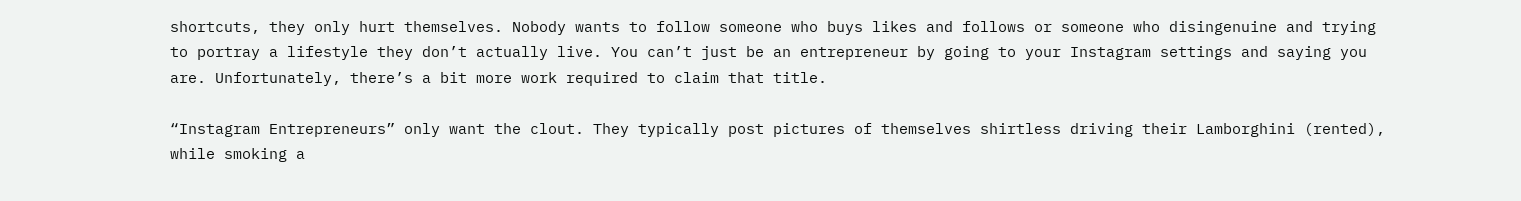shortcuts, they only hurt themselves. Nobody wants to follow someone who buys likes and follows or someone who disingenuine and trying to portray a lifestyle they don’t actually live. You can’t just be an entrepreneur by going to your Instagram settings and saying you are. Unfortunately, there’s a bit more work required to claim that title.

“Instagram Entrepreneurs” only want the clout. They typically post pictures of themselves shirtless driving their Lamborghini (rented), while smoking a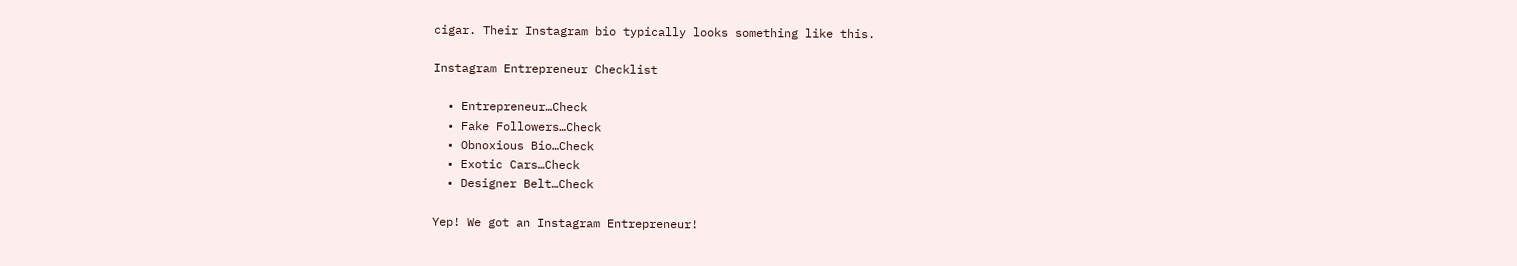cigar. Their Instagram bio typically looks something like this.

Instagram Entrepreneur Checklist

  • Entrepreneur…Check
  • Fake Followers…Check
  • Obnoxious Bio…Check
  • Exotic Cars…Check
  • Designer Belt…Check

Yep! We got an Instagram Entrepreneur!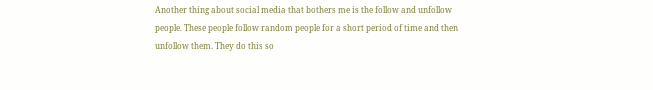Another thing about social media that bothers me is the follow and unfollow people. These people follow random people for a short period of time and then unfollow them. They do this so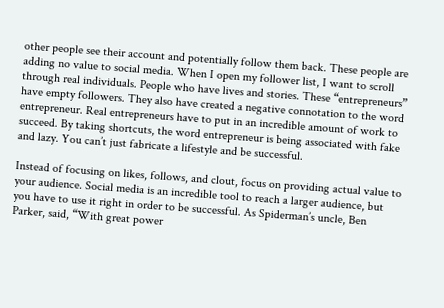other people see their account and potentially follow them back. These people are adding no value to social media. When I open my follower list, I want to scroll through real individuals. People who have lives and stories. These “entrepreneurs” have empty followers. They also have created a negative connotation to the word entrepreneur. Real entrepreneurs have to put in an incredible amount of work to succeed. By taking shortcuts, the word entrepreneur is being associated with fake and lazy. You can’t just fabricate a lifestyle and be successful.

Instead of focusing on likes, follows, and clout, focus on providing actual value to your audience. Social media is an incredible tool to reach a larger audience, but you have to use it right in order to be successful. As Spiderman’s uncle, Ben Parker, said, “With great power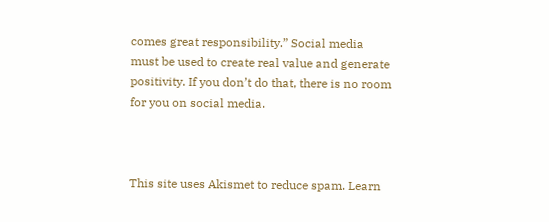comes great responsibility.” Social media must be used to create real value and generate positivity. If you don’t do that, there is no room for you on social media.



This site uses Akismet to reduce spam. Learn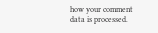how your comment data is processed.